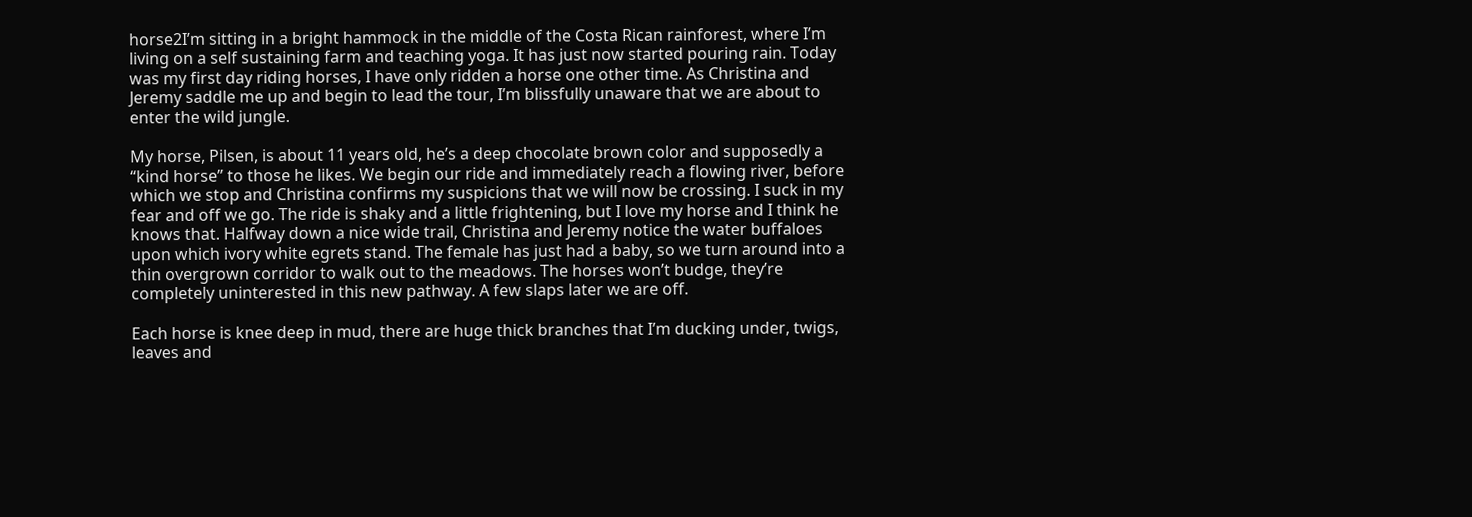horse2I’m sitting in a bright hammock in the middle of the Costa Rican rainforest, where I’m living on a self sustaining farm and teaching yoga. It has just now started pouring rain. Today was my first day riding horses, I have only ridden a horse one other time. As Christina and Jeremy saddle me up and begin to lead the tour, I’m blissfully unaware that we are about to enter the wild jungle.

My horse, Pilsen, is about 11 years old, he’s a deep chocolate brown color and supposedly a “kind horse” to those he likes. We begin our ride and immediately reach a flowing river, before which we stop and Christina confirms my suspicions that we will now be crossing. I suck in my fear and off we go. The ride is shaky and a little frightening, but I love my horse and I think he knows that. Halfway down a nice wide trail, Christina and Jeremy notice the water buffaloes upon which ivory white egrets stand. The female has just had a baby, so we turn around into a thin overgrown corridor to walk out to the meadows. The horses won’t budge, they’re completely uninterested in this new pathway. A few slaps later we are off.

Each horse is knee deep in mud, there are huge thick branches that I’m ducking under, twigs, leaves and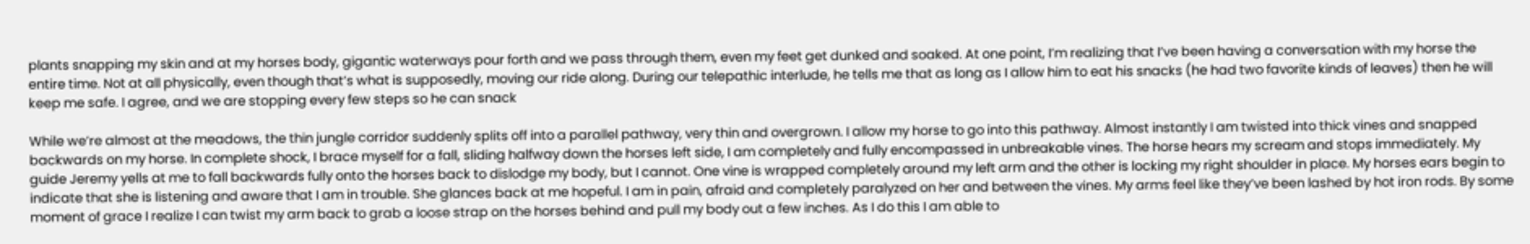plants snapping my skin and at my horses body, gigantic waterways pour forth and we pass through them, even my feet get dunked and soaked. At one point, I’m realizing that I’ve been having a conversation with my horse the entire time. Not at all physically, even though that’s what is supposedly, moving our ride along. During our telepathic interlude, he tells me that as long as I allow him to eat his snacks (he had two favorite kinds of leaves) then he will keep me safe. I agree, and we are stopping every few steps so he can snack

While we’re almost at the meadows, the thin jungle corridor suddenly splits off into a parallel pathway, very thin and overgrown. I allow my horse to go into this pathway. Almost instantly I am twisted into thick vines and snapped backwards on my horse. In complete shock, I brace myself for a fall, sliding halfway down the horses left side, I am completely and fully encompassed in unbreakable vines. The horse hears my scream and stops immediately. My guide Jeremy yells at me to fall backwards fully onto the horses back to dislodge my body, but I cannot. One vine is wrapped completely around my left arm and the other is locking my right shoulder in place. My horses ears begin to indicate that she is listening and aware that I am in trouble. She glances back at me hopeful. I am in pain, afraid and completely paralyzed on her and between the vines. My arms feel like they’ve been lashed by hot iron rods. By some moment of grace I realize I can twist my arm back to grab a loose strap on the horses behind and pull my body out a few inches. As I do this I am able to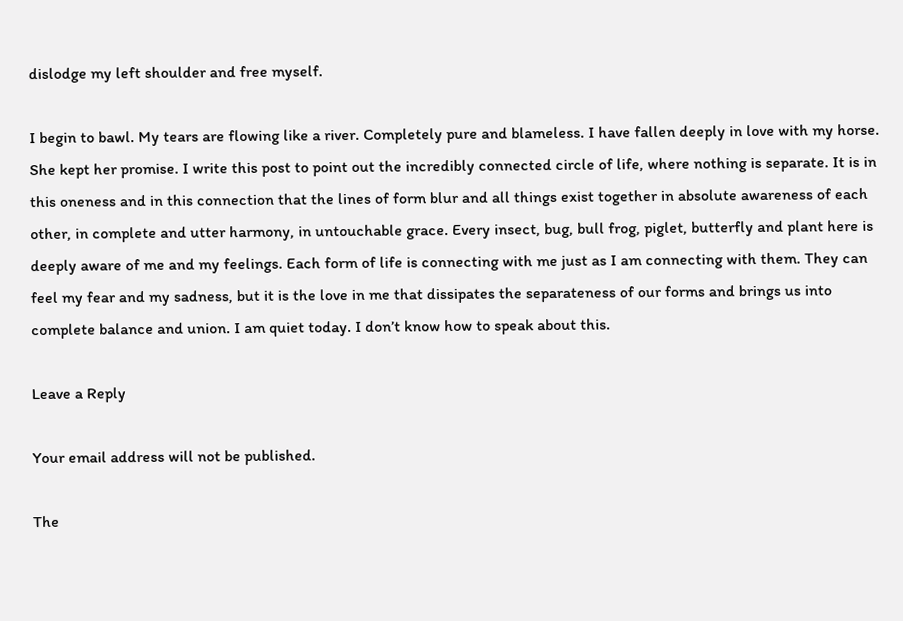dislodge my left shoulder and free myself.

I begin to bawl. My tears are flowing like a river. Completely pure and blameless. I have fallen deeply in love with my horse. She kept her promise. I write this post to point out the incredibly connected circle of life, where nothing is separate. It is in this oneness and in this connection that the lines of form blur and all things exist together in absolute awareness of each other, in complete and utter harmony, in untouchable grace. Every insect, bug, bull frog, piglet, butterfly and plant here is deeply aware of me and my feelings. Each form of life is connecting with me just as I am connecting with them. They can feel my fear and my sadness, but it is the love in me that dissipates the separateness of our forms and brings us into complete balance and union. I am quiet today. I don’t know how to speak about this.

Leave a Reply

Your email address will not be published.

The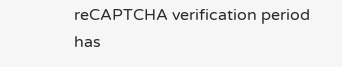reCAPTCHA verification period has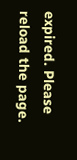expired. Please reload the page.